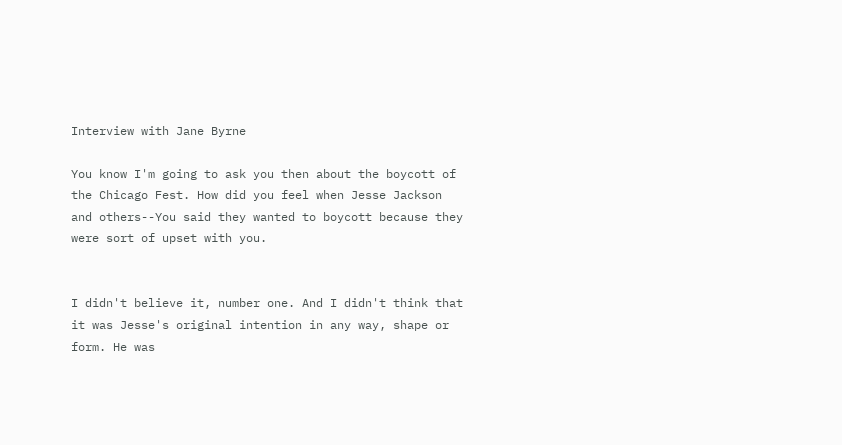Interview with Jane Byrne

You know I'm going to ask you then about the boycott of the Chicago Fest. How did you feel when Jesse Jackson and others--You said they wanted to boycott because they were sort of upset with you.


I didn't believe it, number one. And I didn't think that it was Jesse's original intention in any way, shape or form. He was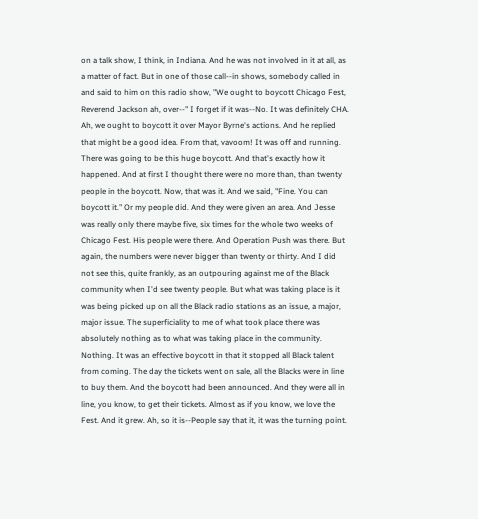on a talk show, I think, in Indiana. And he was not involved in it at all, as a matter of fact. But in one of those call--in shows, somebody called in and said to him on this radio show, "We ought to boycott Chicago Fest, Reverend Jackson ah, over--" I forget if it was--No. It was definitely CHA. Ah, we ought to boycott it over Mayor Byrne's actions. And he replied that might be a good idea. From that, vavoom! It was off and running. There was going to be this huge boycott. And that's exactly how it happened. And at first I thought there were no more than, than twenty people in the boycott. Now, that was it. And we said, "Fine. You can boycott it." Or my people did. And they were given an area. And Jesse was really only there maybe five, six times for the whole two weeks of Chicago Fest. His people were there. And Operation Push was there. But again, the numbers were never bigger than twenty or thirty. And I did not see this, quite frankly, as an outpouring against me of the Black community when I'd see twenty people. But what was taking place is it was being picked up on all the Black radio stations as an issue, a major, major issue. The superficiality to me of what took place there was absolutely nothing as to what was taking place in the community. Nothing. It was an effective boycott in that it stopped all Black talent from coming. The day the tickets went on sale, all the Blacks were in line to buy them. And the boycott had been announced. And they were all in line, you know, to get their tickets. Almost as if you know, we love the Fest. And it grew. Ah, so it is--People say that it, it was the turning point.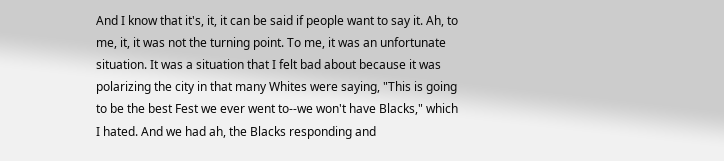And I know that it's, it, it can be said if people want to say it. Ah, to me, it, it was not the turning point. To me, it was an unfortunate situation. It was a situation that I felt bad about because it was polarizing the city in that many Whites were saying, "This is going to be the best Fest we ever went to--we won't have Blacks," which I hated. And we had ah, the Blacks responding and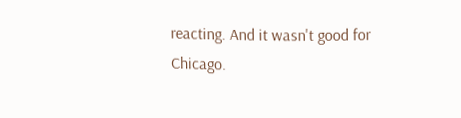reacting. And it wasn't good for Chicago.